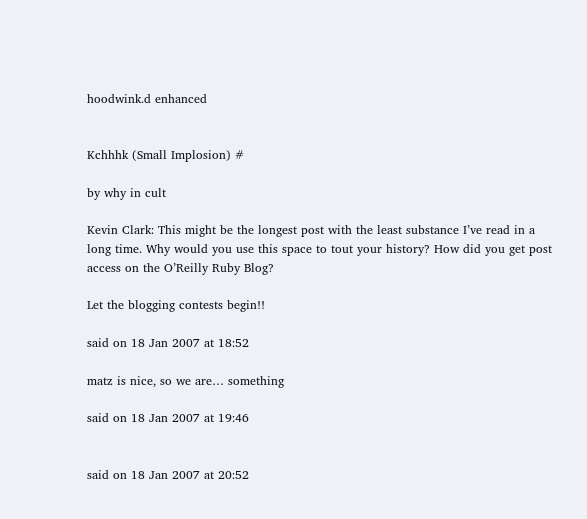hoodwink.d enhanced


Kchhhk (Small Implosion) #

by why in cult

Kevin Clark: This might be the longest post with the least substance I’ve read in a long time. Why would you use this space to tout your history? How did you get post access on the O’Reilly Ruby Blog?

Let the blogging contests begin!!

said on 18 Jan 2007 at 18:52

matz is nice, so we are… something

said on 18 Jan 2007 at 19:46


said on 18 Jan 2007 at 20:52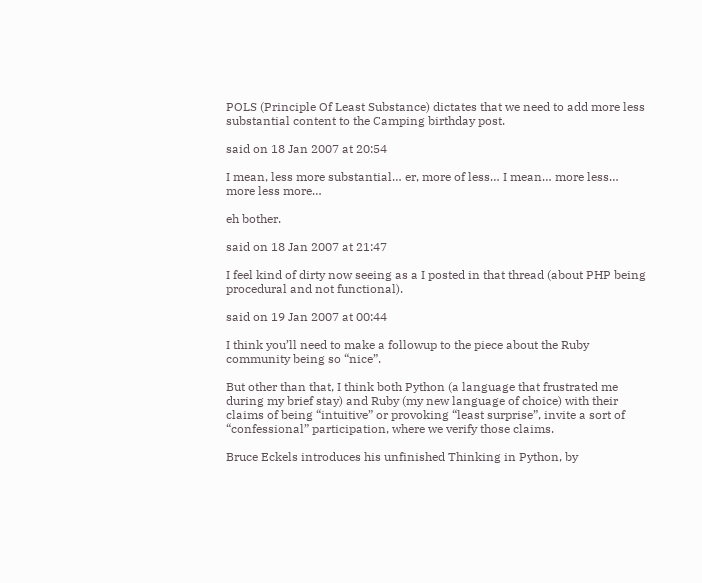POLS (Principle Of Least Substance) dictates that we need to add more less substantial content to the Camping birthday post.

said on 18 Jan 2007 at 20:54

I mean, less more substantial… er, more of less… I mean… more less… more less more…

eh bother.

said on 18 Jan 2007 at 21:47

I feel kind of dirty now seeing as a I posted in that thread (about PHP being procedural and not functional).

said on 19 Jan 2007 at 00:44

I think you’ll need to make a followup to the piece about the Ruby community being so “nice”.

But other than that, I think both Python (a language that frustrated me during my brief stay) and Ruby (my new language of choice) with their claims of being “intuitive” or provoking “least surprise”, invite a sort of “confessional” participation, where we verify those claims.

Bruce Eckels introduces his unfinished Thinking in Python, by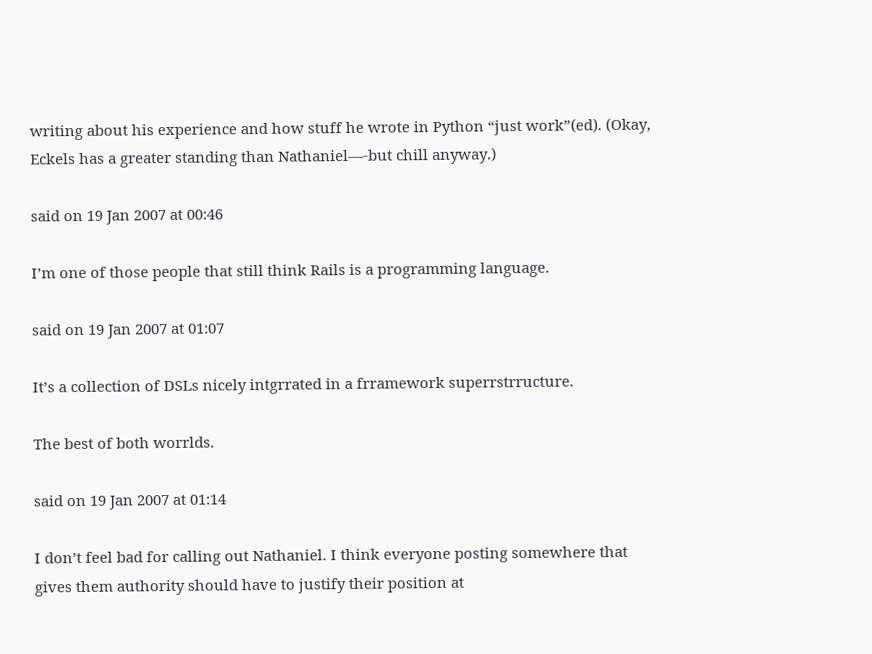writing about his experience and how stuff he wrote in Python “just work”(ed). (Okay, Eckels has a greater standing than Nathaniel—-but chill anyway.)

said on 19 Jan 2007 at 00:46

I’m one of those people that still think Rails is a programming language.

said on 19 Jan 2007 at 01:07

It’s a collection of DSLs nicely intgrrated in a frramework superrstrructure.

The best of both worrlds.

said on 19 Jan 2007 at 01:14

I don’t feel bad for calling out Nathaniel. I think everyone posting somewhere that gives them authority should have to justify their position at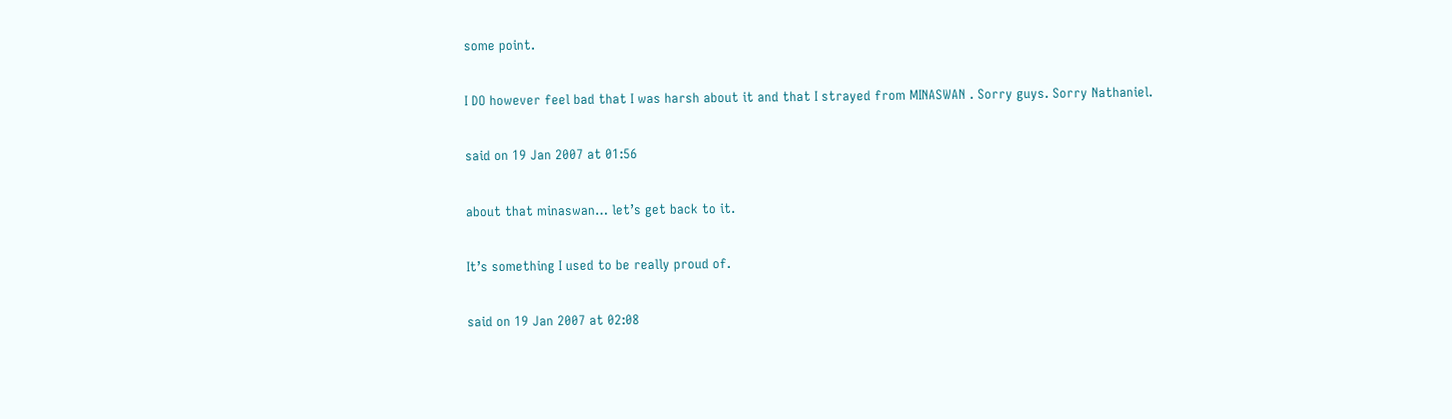some point.

I DO however feel bad that I was harsh about it and that I strayed from MINASWAN . Sorry guys. Sorry Nathaniel.

said on 19 Jan 2007 at 01:56

about that minaswan… let’s get back to it.

It’s something I used to be really proud of.

said on 19 Jan 2007 at 02:08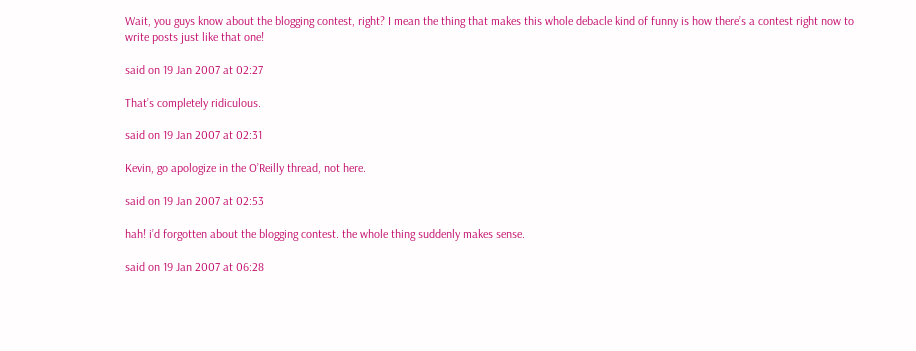Wait, you guys know about the blogging contest, right? I mean the thing that makes this whole debacle kind of funny is how there’s a contest right now to write posts just like that one!

said on 19 Jan 2007 at 02:27

That’s completely ridiculous.

said on 19 Jan 2007 at 02:31

Kevin, go apologize in the O’Reilly thread, not here.

said on 19 Jan 2007 at 02:53

hah! i’d forgotten about the blogging contest. the whole thing suddenly makes sense.

said on 19 Jan 2007 at 06:28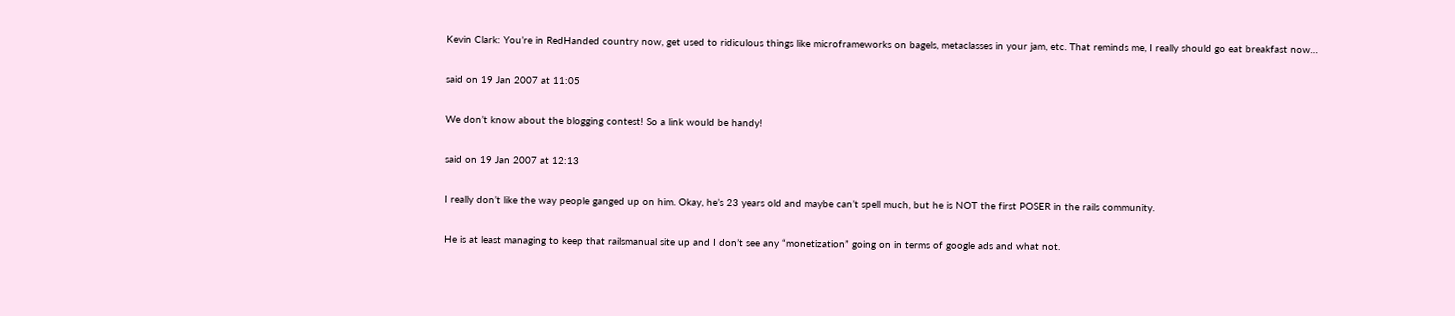Kevin Clark: You’re in RedHanded country now, get used to ridiculous things like microframeworks on bagels, metaclasses in your jam, etc. That reminds me, I really should go eat breakfast now…

said on 19 Jan 2007 at 11:05

We don’t know about the blogging contest! So a link would be handy!

said on 19 Jan 2007 at 12:13

I really don’t like the way people ganged up on him. Okay, he’s 23 years old and maybe can’t spell much, but he is NOT the first POSER in the rails community.

He is at least managing to keep that railsmanual site up and I don’t see any “monetization” going on in terms of google ads and what not.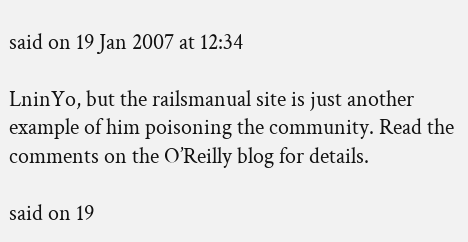said on 19 Jan 2007 at 12:34

LninYo, but the railsmanual site is just another example of him poisoning the community. Read the comments on the O’Reilly blog for details.

said on 19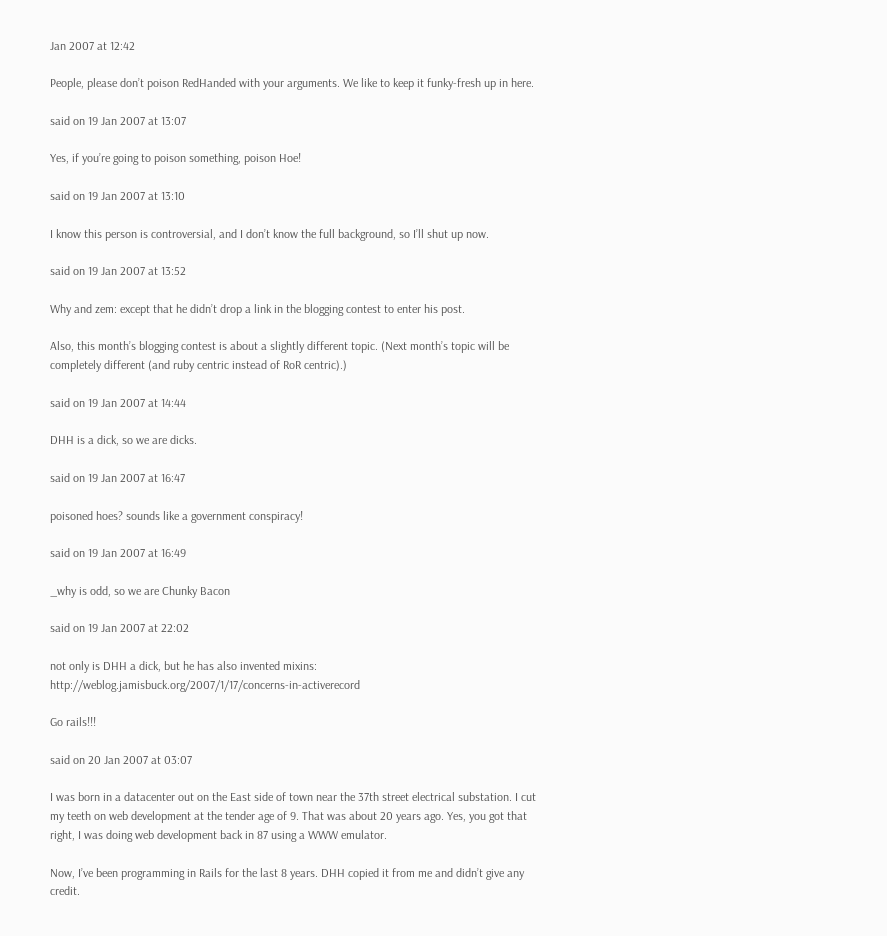Jan 2007 at 12:42

People, please don’t poison RedHanded with your arguments. We like to keep it funky-fresh up in here.

said on 19 Jan 2007 at 13:07

Yes, if you’re going to poison something, poison Hoe!

said on 19 Jan 2007 at 13:10

I know this person is controversial, and I don’t know the full background, so I’ll shut up now.

said on 19 Jan 2007 at 13:52

Why and zem: except that he didn’t drop a link in the blogging contest to enter his post.

Also, this month’s blogging contest is about a slightly different topic. (Next month’s topic will be completely different (and ruby centric instead of RoR centric).)

said on 19 Jan 2007 at 14:44

DHH is a dick, so we are dicks.

said on 19 Jan 2007 at 16:47

poisoned hoes? sounds like a government conspiracy!

said on 19 Jan 2007 at 16:49

_why is odd, so we are Chunky Bacon

said on 19 Jan 2007 at 22:02

not only is DHH a dick, but he has also invented mixins: http://weblog.jamisbuck.org/2007/1/17/concerns-in-activerecord

Go rails!!!

said on 20 Jan 2007 at 03:07

I was born in a datacenter out on the East side of town near the 37th street electrical substation. I cut my teeth on web development at the tender age of 9. That was about 20 years ago. Yes, you got that right, I was doing web development back in 87 using a WWW emulator.

Now, I’ve been programming in Rails for the last 8 years. DHH copied it from me and didn’t give any credit.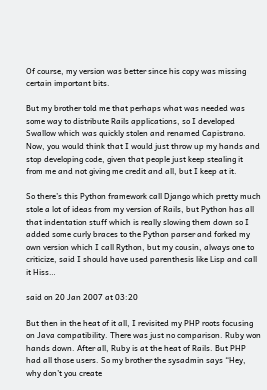Of course, my version was better since his copy was missing certain important bits.

But my brother told me that perhaps what was needed was some way to distribute Rails applications, so I developed Swallow which was quickly stolen and renamed Capistrano. Now, you would think that I would just throw up my hands and stop developing code, given that people just keep stealing it from me and not giving me credit and all, but I keep at it.

So there’s this Python framework call Django which pretty much stole a lot of ideas from my version of Rails, but Python has all that indentation stuff which is really slowing them down so I added some curly braces to the Python parser and forked my own version which I call Rython, but my cousin, always one to criticize, said I should have used parenthesis like Lisp and call it Hiss…

said on 20 Jan 2007 at 03:20

But then in the heat of it all, I revisited my PHP roots focusing on Java compatibility. There was just no comparison. Ruby won hands down. After all, Ruby is at the heat of Rails. But PHP had all those users. So my brother the sysadmin says “Hey, why don’t you create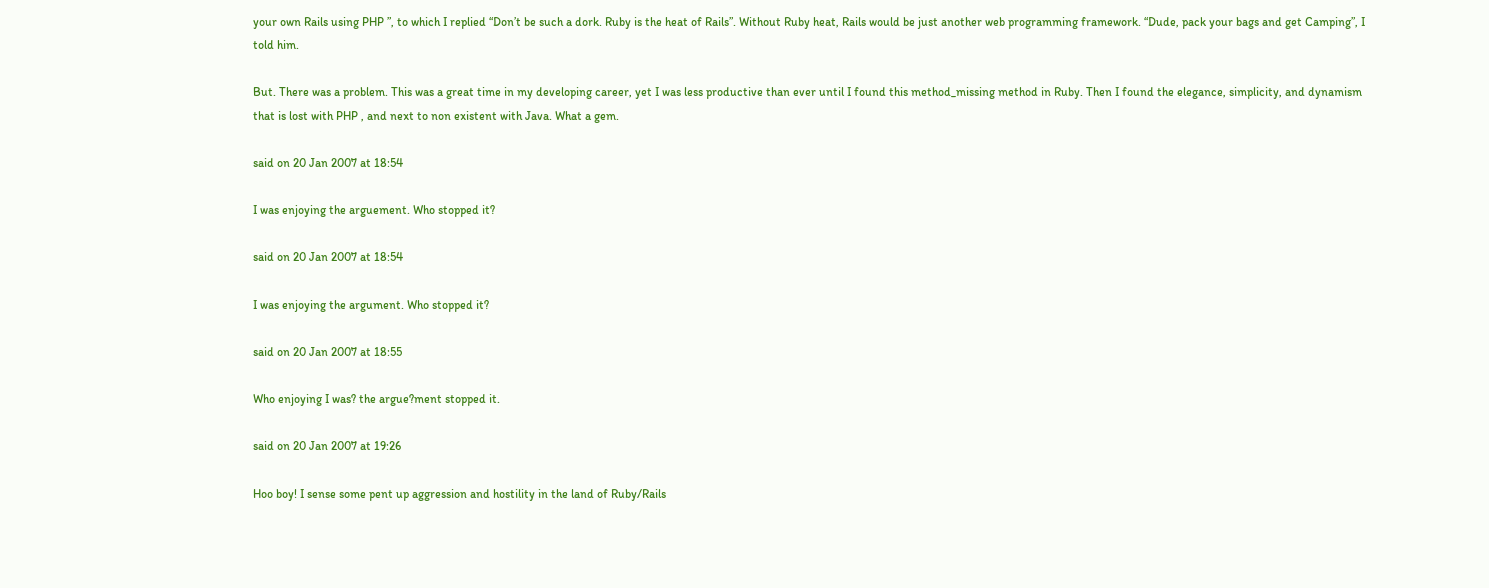your own Rails using PHP ”, to which I replied “Don’t be such a dork. Ruby is the heat of Rails”. Without Ruby heat, Rails would be just another web programming framework. “Dude, pack your bags and get Camping”, I told him.

But. There was a problem. This was a great time in my developing career, yet I was less productive than ever until I found this method_missing method in Ruby. Then I found the elegance, simplicity, and dynamism that is lost with PHP , and next to non existent with Java. What a gem.

said on 20 Jan 2007 at 18:54

I was enjoying the arguement. Who stopped it?

said on 20 Jan 2007 at 18:54

I was enjoying the argument. Who stopped it?

said on 20 Jan 2007 at 18:55

Who enjoying I was? the argue?ment stopped it.

said on 20 Jan 2007 at 19:26

Hoo boy! I sense some pent up aggression and hostility in the land of Ruby/Rails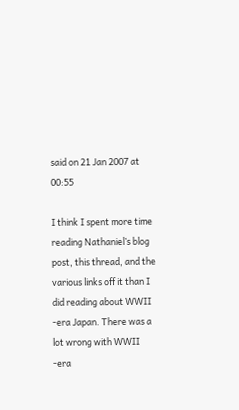said on 21 Jan 2007 at 00:55

I think I spent more time reading Nathaniel’s blog post, this thread, and the various links off it than I did reading about WWII -era Japan. There was a lot wrong with WWII -era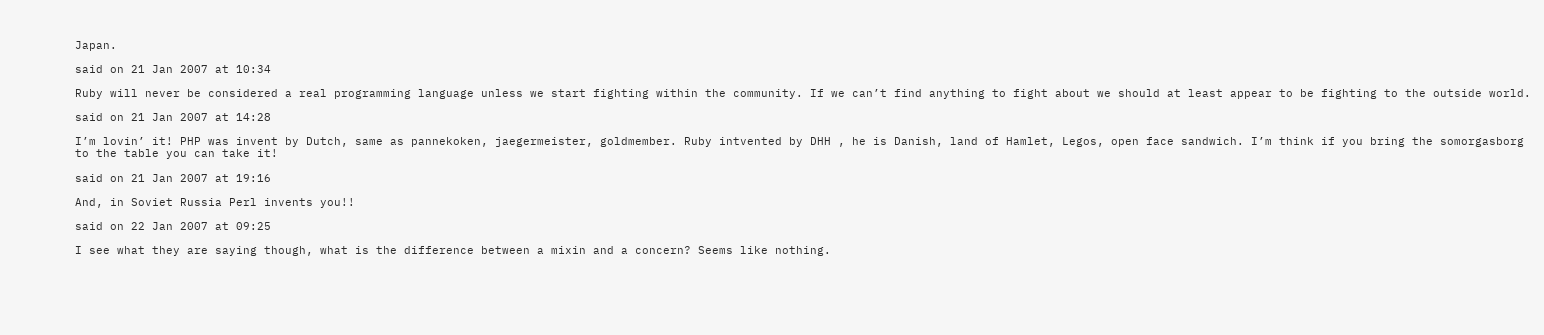Japan.

said on 21 Jan 2007 at 10:34

Ruby will never be considered a real programming language unless we start fighting within the community. If we can’t find anything to fight about we should at least appear to be fighting to the outside world.

said on 21 Jan 2007 at 14:28

I’m lovin’ it! PHP was invent by Dutch, same as pannekoken, jaegermeister, goldmember. Ruby intvented by DHH , he is Danish, land of Hamlet, Legos, open face sandwich. I’m think if you bring the somorgasborg to the table you can take it!

said on 21 Jan 2007 at 19:16

And, in Soviet Russia Perl invents you!!

said on 22 Jan 2007 at 09:25

I see what they are saying though, what is the difference between a mixin and a concern? Seems like nothing.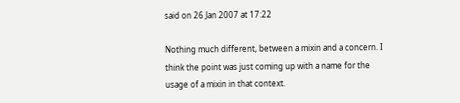said on 26 Jan 2007 at 17:22

Nothing much different, between a mixin and a concern. I think the point was just coming up with a name for the usage of a mixin in that context.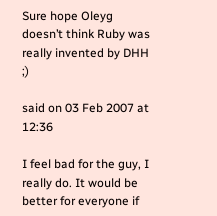Sure hope Oleyg doesn’t think Ruby was really invented by DHH ;)

said on 03 Feb 2007 at 12:36

I feel bad for the guy, I really do. It would be better for everyone if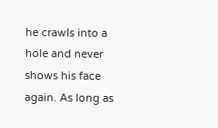he crawls into a hole and never shows his face again. As long as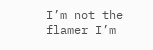I’m not the flamer I’m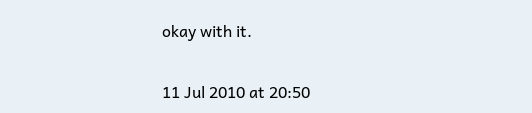okay with it.

11 Jul 2010 at 20:50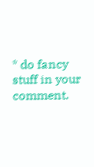* do fancy stuff in your comment.